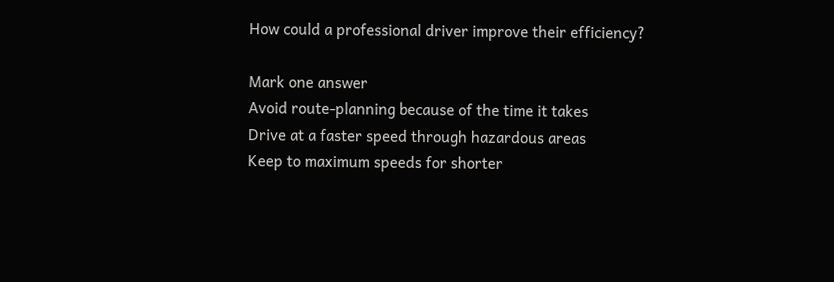How could a professional driver improve their efficiency?

Mark one answer
Avoid route-planning because of the time it takes
Drive at a faster speed through hazardous areas
Keep to maximum speeds for shorter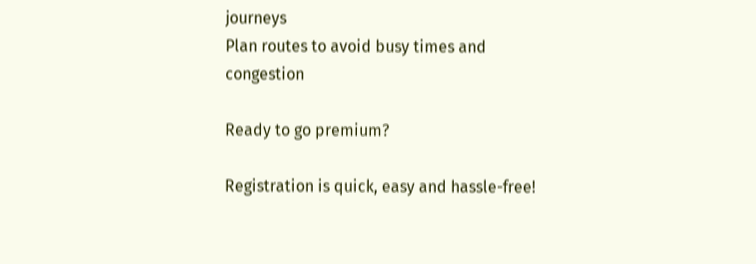journeys
Plan routes to avoid busy times and congestion

Ready to go premium?

Registration is quick, easy and hassle-free!